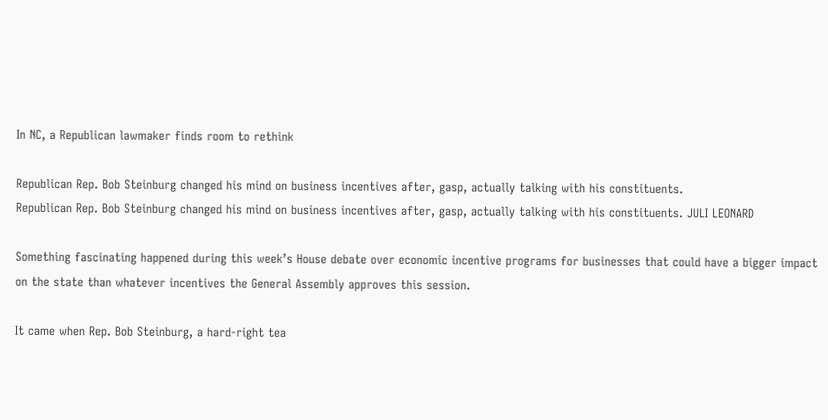In NC, a Republican lawmaker finds room to rethink

Republican Rep. Bob Steinburg changed his mind on business incentives after, gasp, actually talking with his constituents.
Republican Rep. Bob Steinburg changed his mind on business incentives after, gasp, actually talking with his constituents. JULI LEONARD

Something fascinating happened during this week’s House debate over economic incentive programs for businesses that could have a bigger impact on the state than whatever incentives the General Assembly approves this session.

It came when Rep. Bob Steinburg, a hard-right tea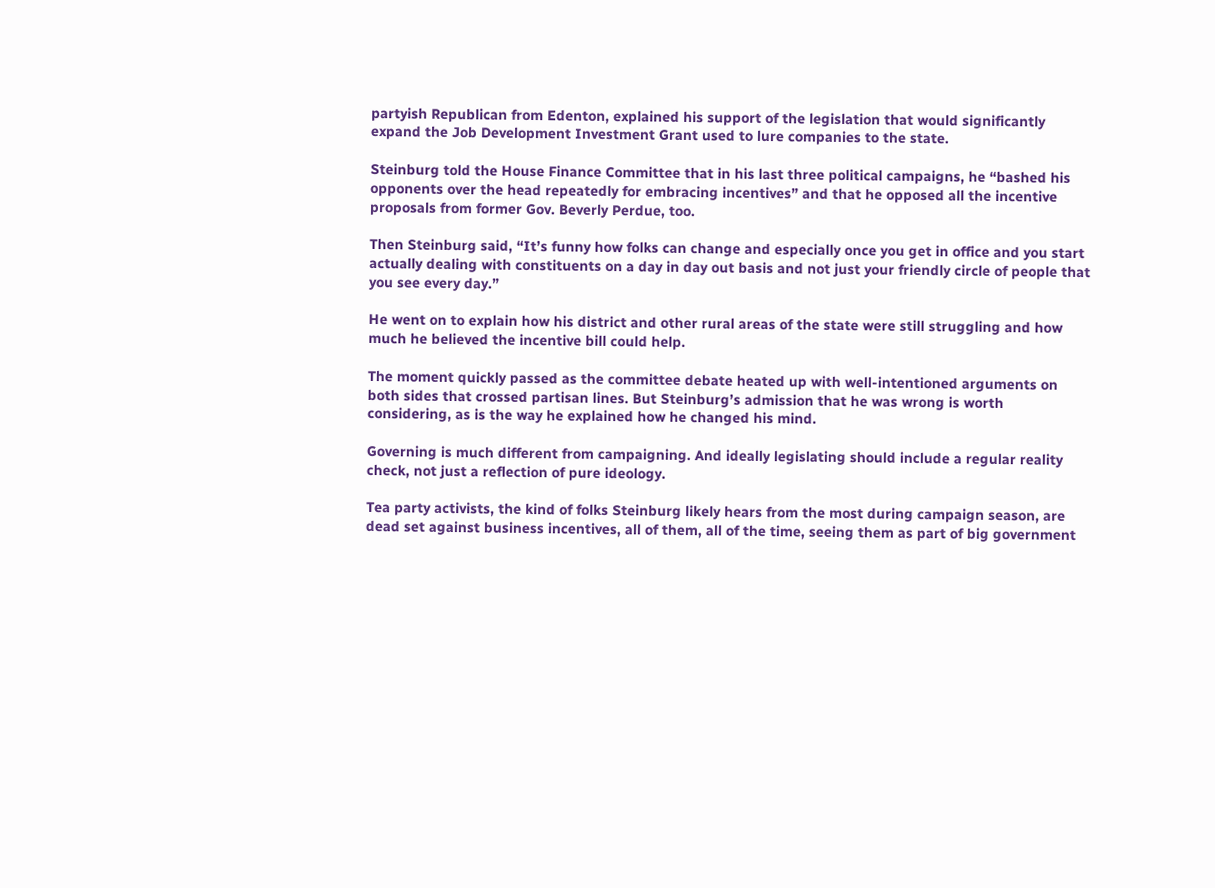partyish Republican from Edenton, explained his support of the legislation that would significantly expand the Job Development Investment Grant used to lure companies to the state.

Steinburg told the House Finance Committee that in his last three political campaigns, he “bashed his opponents over the head repeatedly for embracing incentives” and that he opposed all the incentive proposals from former Gov. Beverly Perdue, too.

Then Steinburg said, “It’s funny how folks can change and especially once you get in office and you start actually dealing with constituents on a day in day out basis and not just your friendly circle of people that you see every day.”

He went on to explain how his district and other rural areas of the state were still struggling and how much he believed the incentive bill could help.

The moment quickly passed as the committee debate heated up with well-intentioned arguments on both sides that crossed partisan lines. But Steinburg’s admission that he was wrong is worth considering, as is the way he explained how he changed his mind.

Governing is much different from campaigning. And ideally legislating should include a regular reality check, not just a reflection of pure ideology.

Tea party activists, the kind of folks Steinburg likely hears from the most during campaign season, are dead set against business incentives, all of them, all of the time, seeing them as part of big government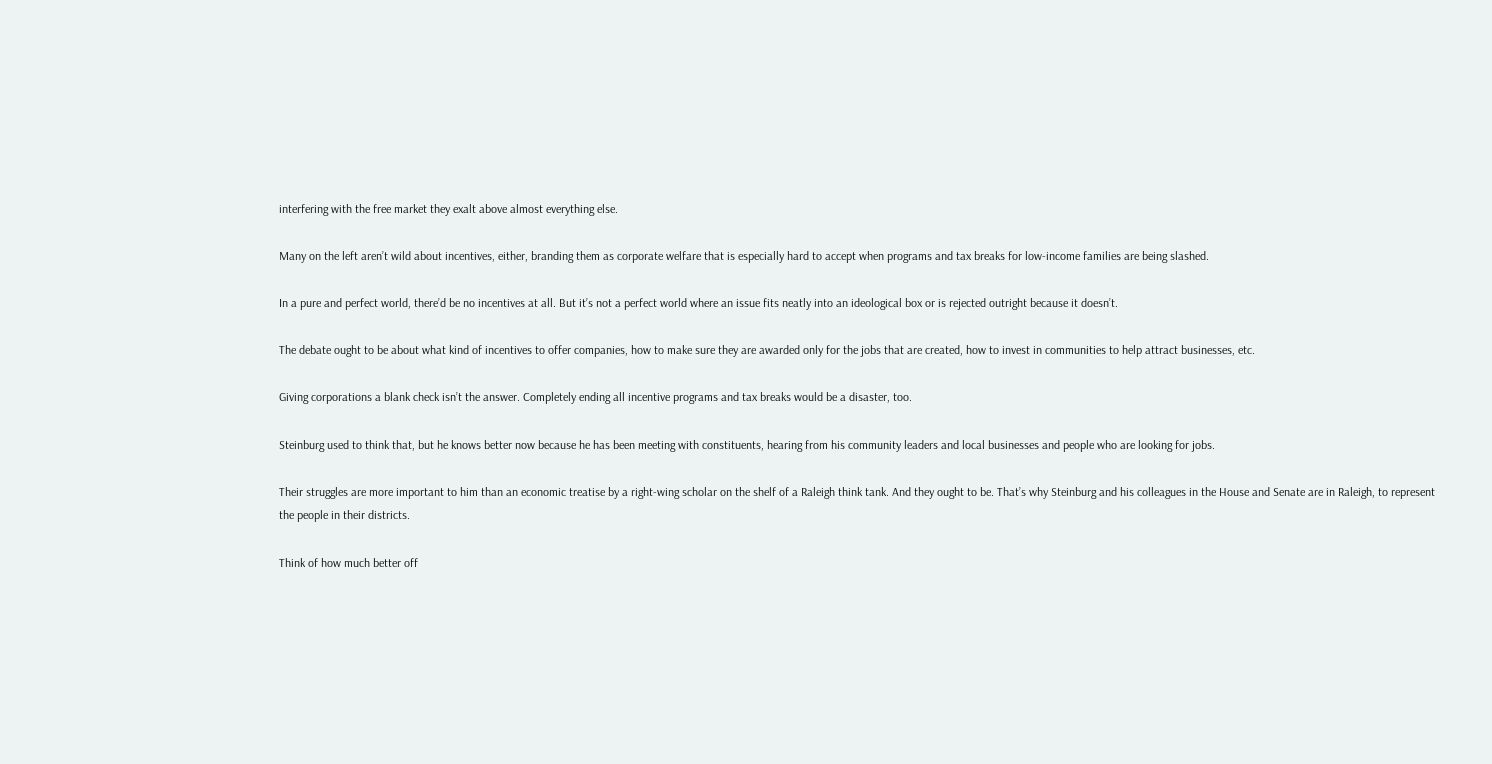interfering with the free market they exalt above almost everything else.

Many on the left aren’t wild about incentives, either, branding them as corporate welfare that is especially hard to accept when programs and tax breaks for low-income families are being slashed.

In a pure and perfect world, there’d be no incentives at all. But it’s not a perfect world where an issue fits neatly into an ideological box or is rejected outright because it doesn’t.

The debate ought to be about what kind of incentives to offer companies, how to make sure they are awarded only for the jobs that are created, how to invest in communities to help attract businesses, etc.

Giving corporations a blank check isn’t the answer. Completely ending all incentive programs and tax breaks would be a disaster, too.

Steinburg used to think that, but he knows better now because he has been meeting with constituents, hearing from his community leaders and local businesses and people who are looking for jobs.

Their struggles are more important to him than an economic treatise by a right-wing scholar on the shelf of a Raleigh think tank. And they ought to be. That’s why Steinburg and his colleagues in the House and Senate are in Raleigh, to represent the people in their districts.

Think of how much better off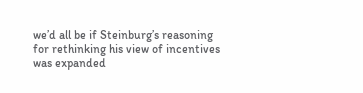we’d all be if Steinburg’s reasoning for rethinking his view of incentives was expanded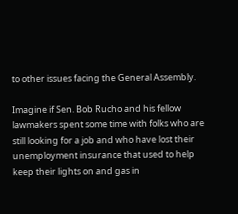to other issues facing the General Assembly.

Imagine if Sen. Bob Rucho and his fellow lawmakers spent some time with folks who are still looking for a job and who have lost their unemployment insurance that used to help keep their lights on and gas in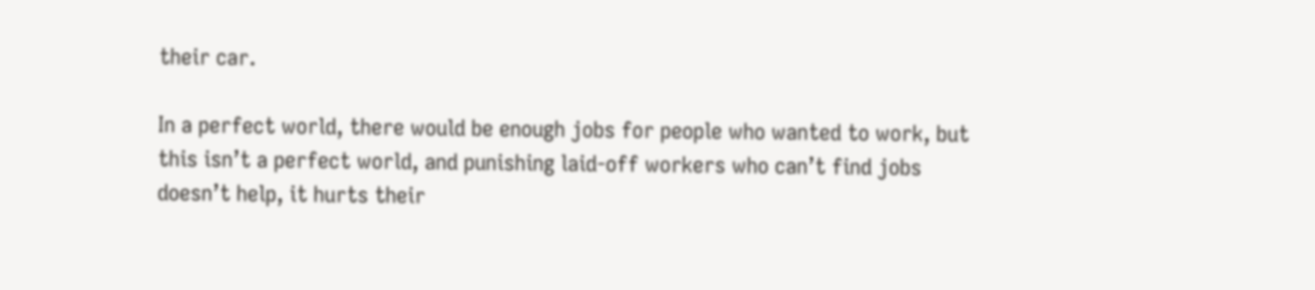their car.

In a perfect world, there would be enough jobs for people who wanted to work, but this isn’t a perfect world, and punishing laid-off workers who can’t find jobs doesn’t help, it hurts their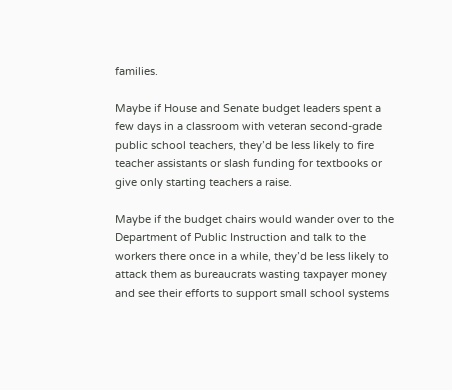families.

Maybe if House and Senate budget leaders spent a few days in a classroom with veteran second-grade public school teachers, they’d be less likely to fire teacher assistants or slash funding for textbooks or give only starting teachers a raise.

Maybe if the budget chairs would wander over to the Department of Public Instruction and talk to the workers there once in a while, they’d be less likely to attack them as bureaucrats wasting taxpayer money and see their efforts to support small school systems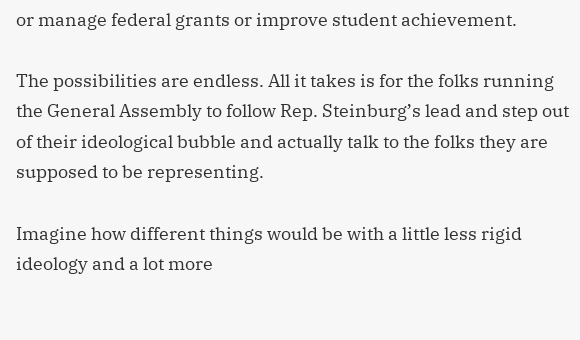or manage federal grants or improve student achievement.

The possibilities are endless. All it takes is for the folks running the General Assembly to follow Rep. Steinburg’s lead and step out of their ideological bubble and actually talk to the folks they are supposed to be representing.

Imagine how different things would be with a little less rigid ideology and a lot more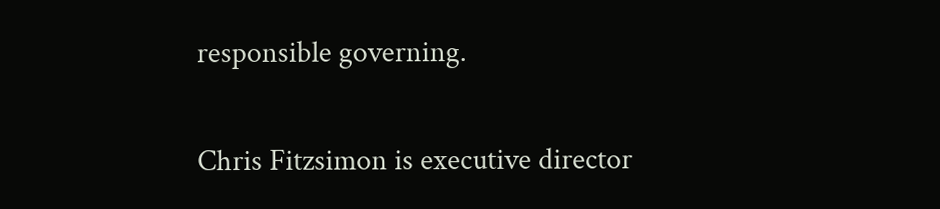responsible governing.

Chris Fitzsimon is executive director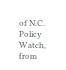of N.C. Policy Watch, from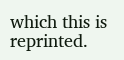which this is reprinted.